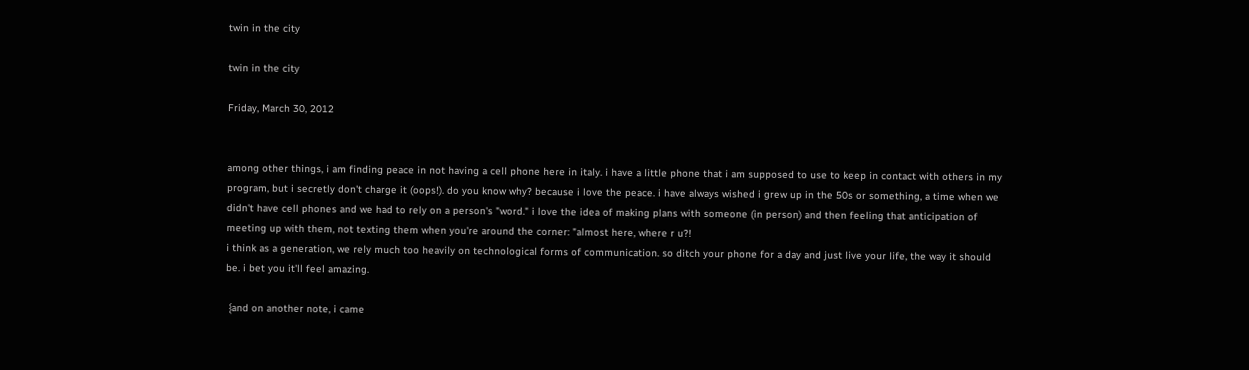twin in the city

twin in the city

Friday, March 30, 2012


among other things, i am finding peace in not having a cell phone here in italy. i have a little phone that i am supposed to use to keep in contact with others in my program, but i secretly don't charge it (oops!). do you know why? because i love the peace. i have always wished i grew up in the 50s or something, a time when we didn't have cell phones and we had to rely on a person's "word." i love the idea of making plans with someone (in person) and then feeling that anticipation of meeting up with them, not texting them when you're around the corner: "almost here, where r u?!
i think as a generation, we rely much too heavily on technological forms of communication. so ditch your phone for a day and just live your life, the way it should be. i bet you it'll feel amazing.

 {and on another note, i came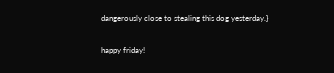dangerously close to stealing this dog yesterday.}

happy friday!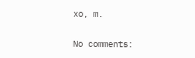xo, m.

No comments: